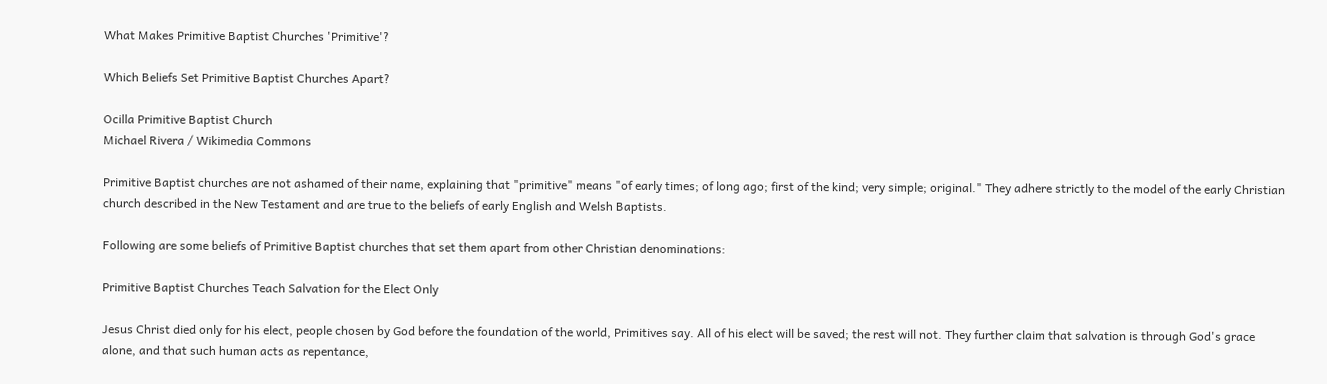What Makes Primitive Baptist Churches 'Primitive'?

Which Beliefs Set Primitive Baptist Churches Apart?

Ocilla Primitive Baptist Church
Michael Rivera / Wikimedia Commons

Primitive Baptist churches are not ashamed of their name, explaining that "primitive" means "of early times; of long ago; first of the kind; very simple; original." They adhere strictly to the model of the early Christian church described in the New Testament and are true to the beliefs of early English and Welsh Baptists.

Following are some beliefs of Primitive Baptist churches that set them apart from other Christian denominations:

Primitive Baptist Churches Teach Salvation for the Elect Only

Jesus Christ died only for his elect, people chosen by God before the foundation of the world, Primitives say. All of his elect will be saved; the rest will not. They further claim that salvation is through God's grace alone, and that such human acts as repentance,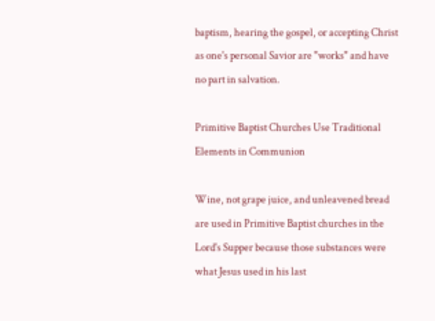baptism, hearing the gospel, or accepting Christ as one's personal Savior are "works" and have no part in salvation.

Primitive Baptist Churches Use Traditional Elements in Communion

Wine, not grape juice, and unleavened bread are used in Primitive Baptist churches in the Lord's Supper because those substances were what Jesus used in his last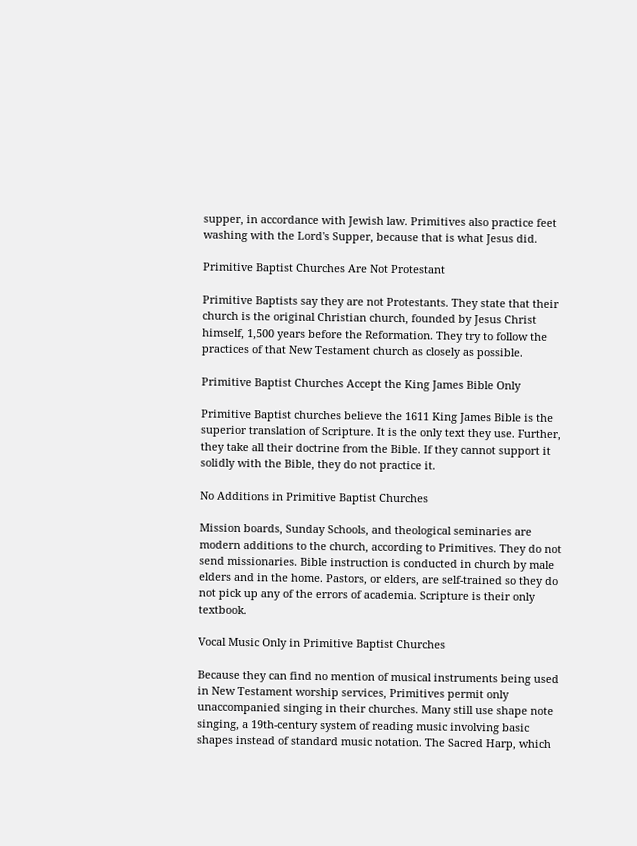supper, in accordance with Jewish law. Primitives also practice feet washing with the Lord's Supper, because that is what Jesus did.

Primitive Baptist Churches Are Not Protestant

Primitive Baptists say they are not Protestants. They state that their church is the original Christian church, founded by Jesus Christ himself, 1,500 years before the Reformation. They try to follow the practices of that New Testament church as closely as possible.

Primitive Baptist Churches Accept the King James Bible Only

Primitive Baptist churches believe the 1611 King James Bible is the superior translation of Scripture. It is the only text they use. Further, they take all their doctrine from the Bible. If they cannot support it solidly with the Bible, they do not practice it.

No Additions in Primitive Baptist Churches

Mission boards, Sunday Schools, and theological seminaries are modern additions to the church, according to Primitives. They do not send missionaries. Bible instruction is conducted in church by male elders and in the home. Pastors, or elders, are self-trained so they do not pick up any of the errors of academia. Scripture is their only textbook.

Vocal Music Only in Primitive Baptist Churches

Because they can find no mention of musical instruments being used in New Testament worship services, Primitives permit only unaccompanied singing in their churches. Many still use shape note singing, a 19th-century system of reading music involving basic shapes instead of standard music notation. The Sacred Harp, which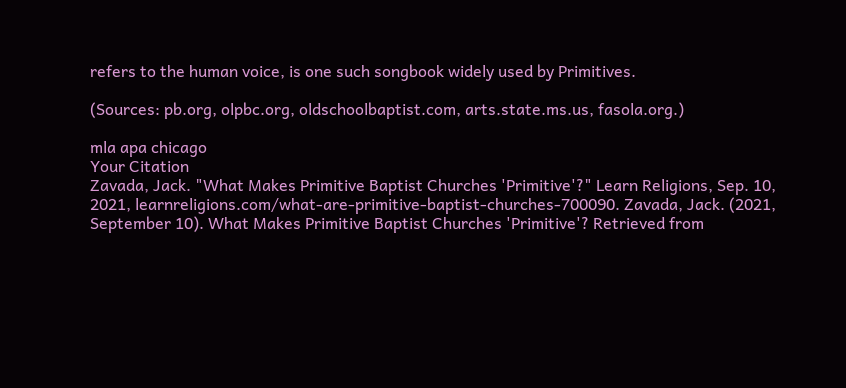refers to the human voice, is one such songbook widely used by Primitives.

(Sources: pb.org, olpbc.org, oldschoolbaptist.com, arts.state.ms.us, fasola.org.)

mla apa chicago
Your Citation
Zavada, Jack. "What Makes Primitive Baptist Churches 'Primitive'?" Learn Religions, Sep. 10, 2021, learnreligions.com/what-are-primitive-baptist-churches-700090. Zavada, Jack. (2021, September 10). What Makes Primitive Baptist Churches 'Primitive'? Retrieved from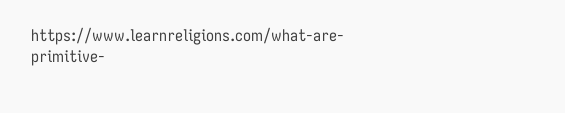https://www.learnreligions.com/what-are-primitive-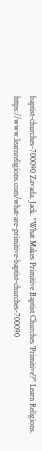baptist-churches-700090 Zavada, Jack. "What Makes Primitive Baptist Churches 'Primitive'?" Learn Religions. https://www.learnreligions.com/what-are-primitive-baptist-churches-700090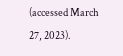(accessed March 27, 2023).